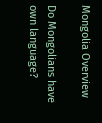Mongolia Overview

Do Mongolians have own language?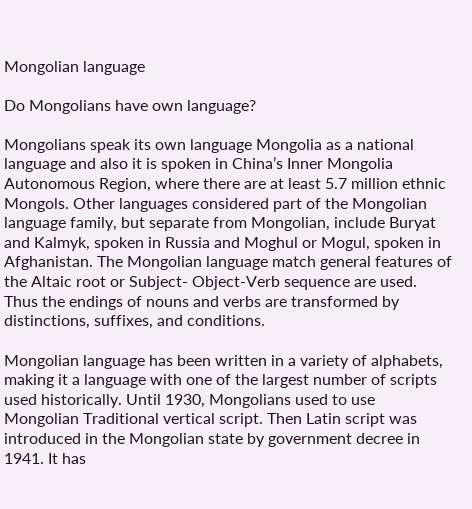Mongolian language

Do Mongolians have own language?

Mongolians speak its own language Mongolia as a national language and also it is spoken in China’s Inner Mongolia Autonomous Region, where there are at least 5.7 million ethnic Mongols. Other languages considered part of the Mongolian language family, but separate from Mongolian, include Buryat and Kalmyk, spoken in Russia and Moghul or Mogul, spoken in Afghanistan. The Mongolian language match general features of the Altaic root or Subject- Object-Verb sequence are used. Thus the endings of nouns and verbs are transformed by distinctions, suffixes, and conditions.

Mongolian language has been written in a variety of alphabets, making it a language with one of the largest number of scripts used historically. Until 1930, Mongolians used to use Mongolian Traditional vertical script. Then Latin script was introduced in the Mongolian state by government decree in 1941. It has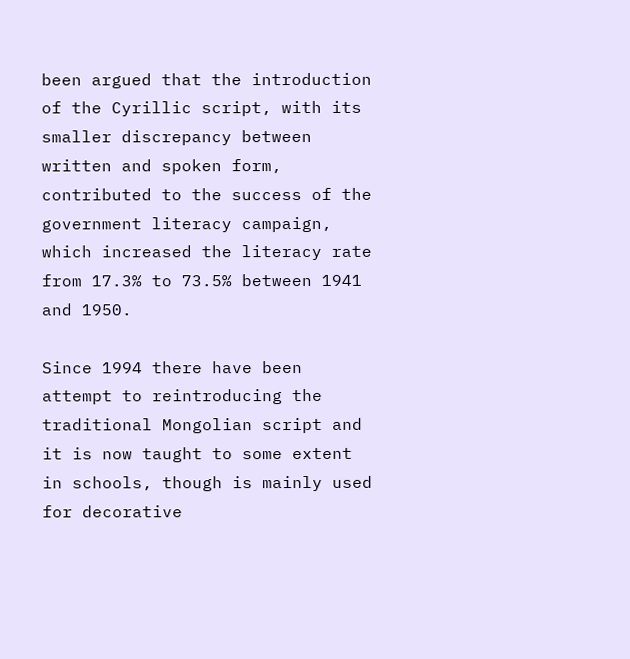been argued that the introduction of the Cyrillic script, with its smaller discrepancy between written and spoken form, contributed to the success of the government literacy campaign, which increased the literacy rate from 17.3% to 73.5% between 1941 and 1950.

Since 1994 there have been attempt to reintroducing the traditional Mongolian script and it is now taught to some extent in schools, though is mainly used for decorative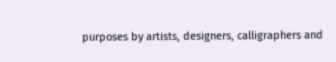purposes by artists, designers, calligraphers and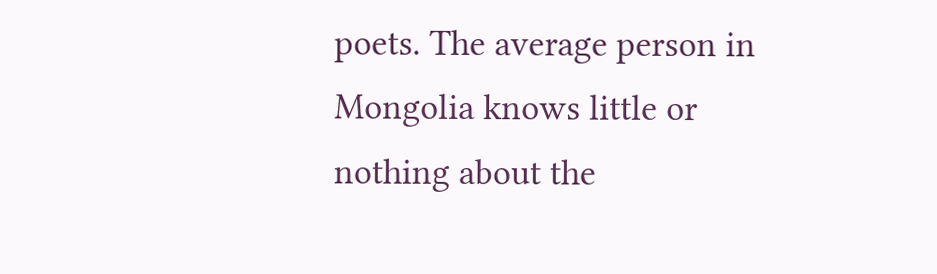poets. The average person in Mongolia knows little or nothing about the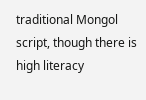traditional Mongol script, though there is high literacy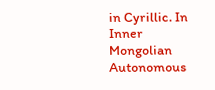in Cyrillic. In Inner Mongolian Autonomous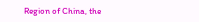Region of China, the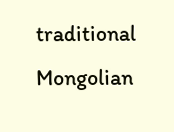traditional Mongolian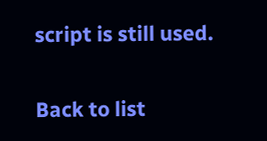script is still used.


Back to list